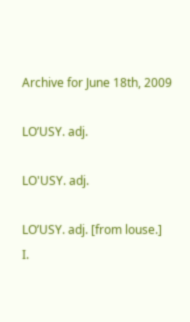Archive for June 18th, 2009

LO’USY. adj.

LO'USY. adj.

LO’USY. adj. [from louse.]
I.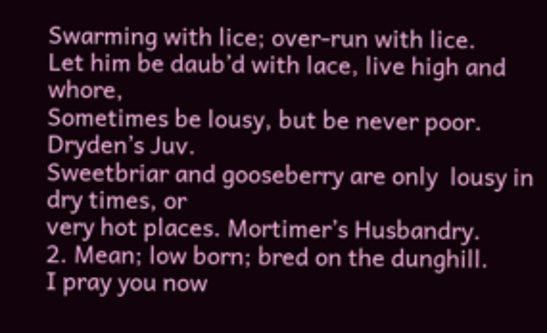Swarming with lice; over-run with lice.
Let him be daub’d with lace, live high and whore,
Sometimes be lousy, but be never poor.  Dryden’s Juv.
Sweetbriar and gooseberry are only  lousy in dry times, or
very hot places. Mortimer’s Husbandry.
2. Mean; low born; bred on the dunghill.
I pray you now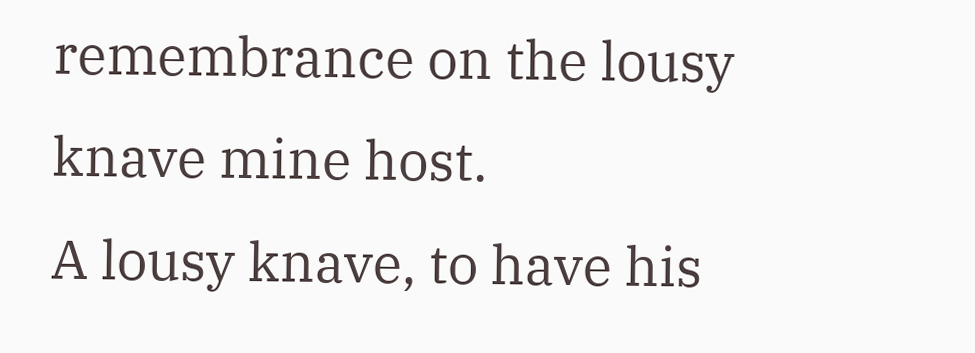remembrance on the lousy knave mine host.
A lousy knave, to have his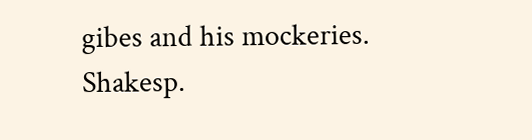gibes and his mockeries. Shakesp.